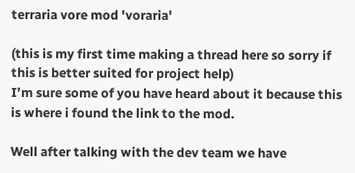terraria vore mod 'voraria'

(this is my first time making a thread here so sorry if this is better suited for project help)
I’m sure some of you have heard about it because this is where i found the link to the mod.

Well after talking with the dev team we have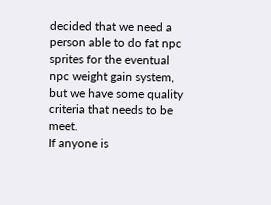decided that we need a person able to do fat npc sprites for the eventual npc weight gain system, but we have some quality criteria that needs to be meet.
If anyone is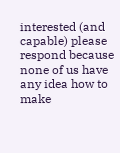interested (and capable) please respond because none of us have any idea how to make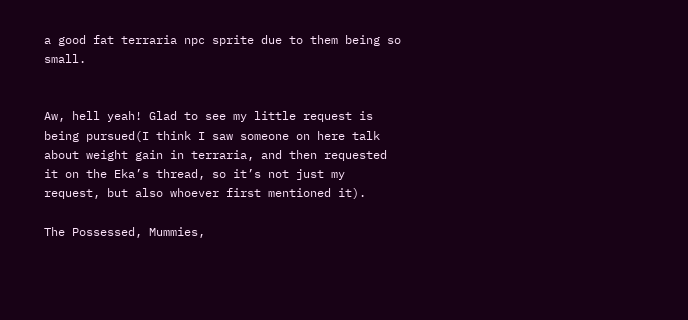a good fat terraria npc sprite due to them being so small.


Aw, hell yeah! Glad to see my little request is being pursued(I think I saw someone on here talk about weight gain in terraria, and then requested it on the Eka’s thread, so it’s not just my request, but also whoever first mentioned it).

The Possessed, Mummies,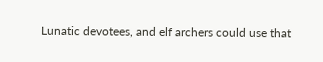Lunatic devotees, and elf archers could use that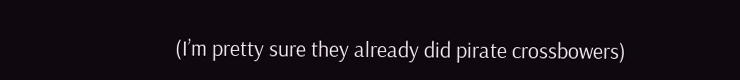(I’m pretty sure they already did pirate crossbowers)